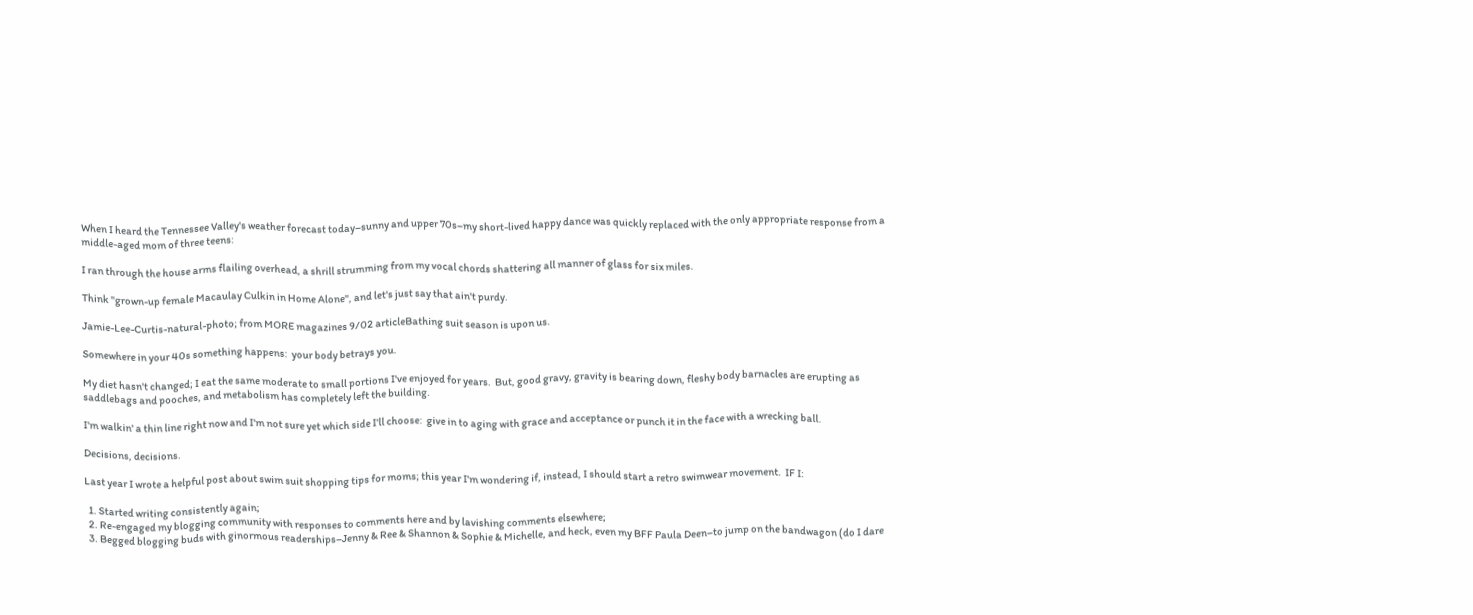When I heard the Tennessee Valley's weather forecast today–sunny and upper 70s–my short-lived happy dance was quickly replaced with the only appropriate response from a middle-aged mom of three teens:

I ran through the house arms flailing overhead, a shrill strumming from my vocal chords shattering all manner of glass for six miles.

Think "grown-up female Macaulay Culkin in Home Alone", and let's just say that ain't purdy.

Jamie-Lee-Curtis-natural-photo; from MORE magazines 9/02 articleBathing suit season is upon us.

Somewhere in your 40s something happens:  your body betrays you.

My diet hasn't changed; I eat the same moderate to small portions I've enjoyed for years.  But, good gravy, gravity is bearing down, fleshy body barnacles are erupting as saddlebags and pooches, and metabolism has completely left the building.

I'm walkin' a thin line right now and I'm not sure yet which side I'll choose:  give in to aging with grace and acceptance or punch it in the face with a wrecking ball.

Decisions, decisions.

Last year I wrote a helpful post about swim suit shopping tips for moms; this year I'm wondering if, instead, I should start a retro swimwear movement.  IF I:

  1. Started writing consistently again;
  2. Re-engaged my blogging community with responses to comments here and by lavishing comments elsewhere;
  3. Begged blogging buds with ginormous readerships–Jenny & Ree & Shannon & Sophie & Michelle, and heck, even my BFF Paula Deen–to jump on the bandwagon (do I dare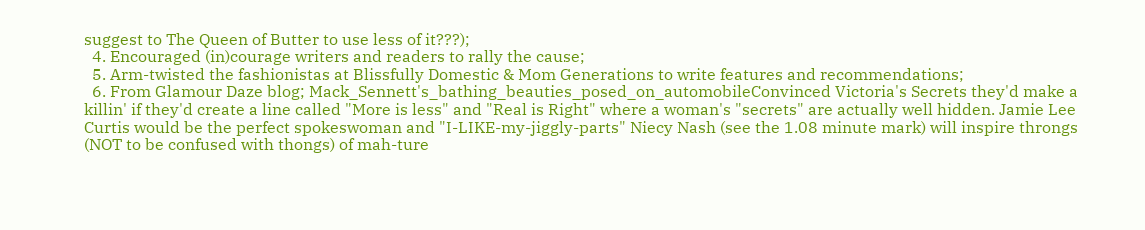suggest to The Queen of Butter to use less of it???);
  4. Encouraged (in)courage writers and readers to rally the cause;
  5. Arm-twisted the fashionistas at Blissfully Domestic & Mom Generations to write features and recommendations;
  6. From Glamour Daze blog; Mack_Sennett's_bathing_beauties_posed_on_automobileConvinced Victoria's Secrets they'd make a killin' if they'd create a line called "More is less" and "Real is Right" where a woman's "secrets" are actually well hidden. Jamie Lee Curtis would be the perfect spokeswoman and "I-LIKE-my-jiggly-parts" Niecy Nash (see the 1.08 minute mark) will inspire throngs (NOT to be confused with thongs) of mah-ture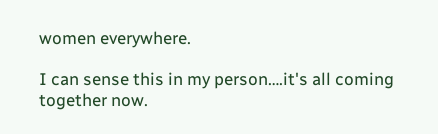women everywhere.

I can sense this in my person….it's all coming together now.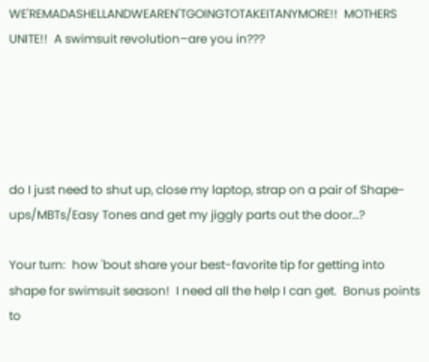WE'REMADASHELLANDWEAREN'TGOINGTOTAKEITANYMORE!!  MOTHERS UNITE!!  A swimsuit revolution–are you in???





do I just need to shut up, close my laptop, strap on a pair of Shape-ups/MBTs/Easy Tones and get my jiggly parts out the door…?

Your turn:  how 'bout share your best-favorite tip for getting into shape for swimsuit season!  I need all the help I can get.  Bonus points to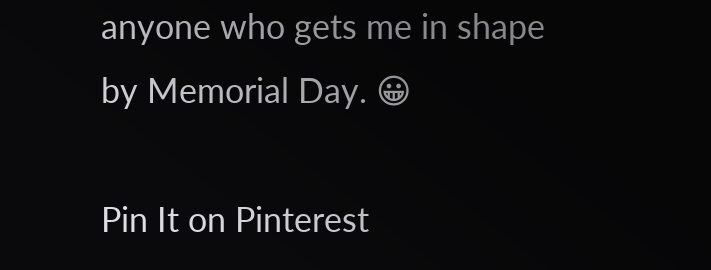anyone who gets me in shape by Memorial Day. 😀

Pin It on Pinterest